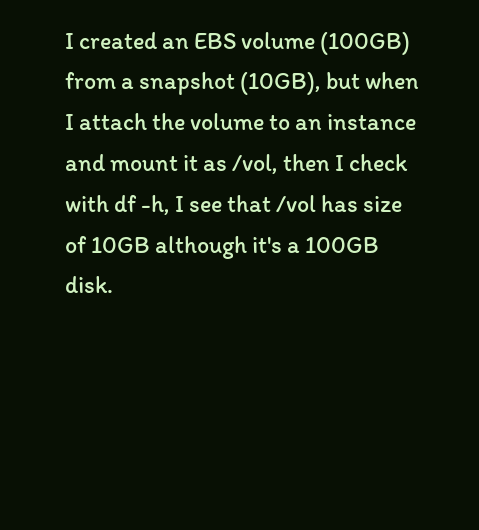I created an EBS volume (100GB) from a snapshot (10GB), but when I attach the volume to an instance and mount it as /vol, then I check with df -h, I see that /vol has size of 10GB although it's a 100GB disk.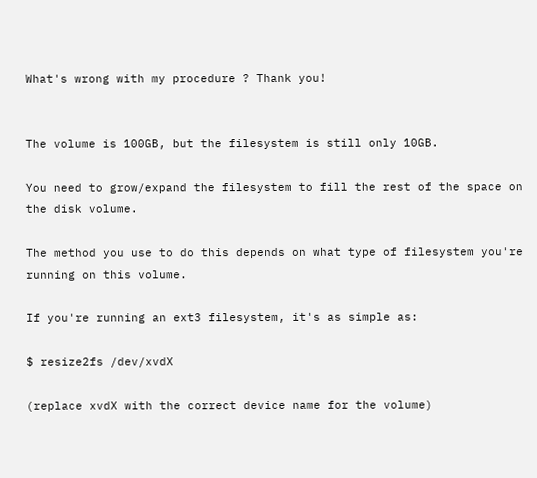What's wrong with my procedure ? Thank you!


The volume is 100GB, but the filesystem is still only 10GB.

You need to grow/expand the filesystem to fill the rest of the space on the disk volume.

The method you use to do this depends on what type of filesystem you're running on this volume.

If you're running an ext3 filesystem, it's as simple as:

$ resize2fs /dev/xvdX

(replace xvdX with the correct device name for the volume)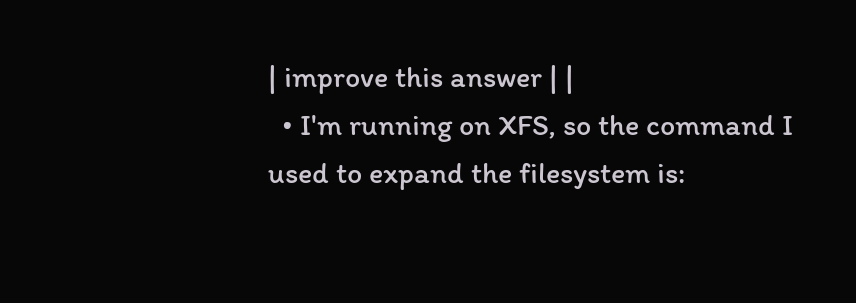| improve this answer | |
  • I'm running on XFS, so the command I used to expand the filesystem is: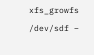xfs_growfs /dev/sdf –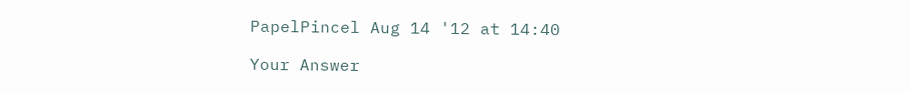PapelPincel Aug 14 '12 at 14:40

Your Answer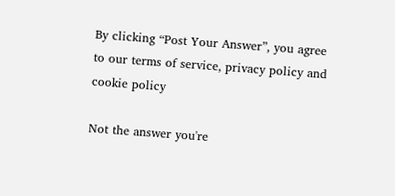By clicking “Post Your Answer”, you agree to our terms of service, privacy policy and cookie policy

Not the answer you're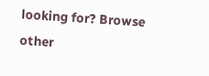looking for? Browse other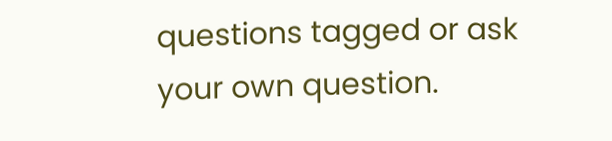questions tagged or ask your own question.